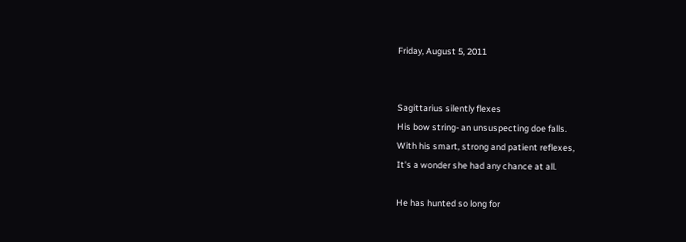Friday, August 5, 2011


Sagittarius silently flexes
His bow string- an unsuspecting doe falls.
With his smart, strong and patient reflexes,
It's a wonder she had any chance at all.

He has hunted so long for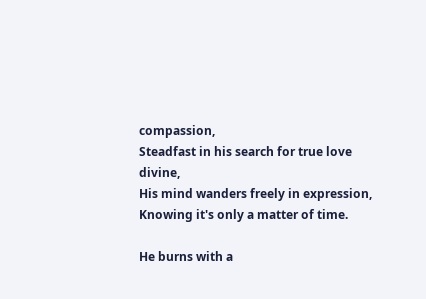compassion,
Steadfast in his search for true love divine,
His mind wanders freely in expression,
Knowing it's only a matter of time.

He burns with a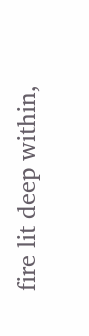fire lit deep within,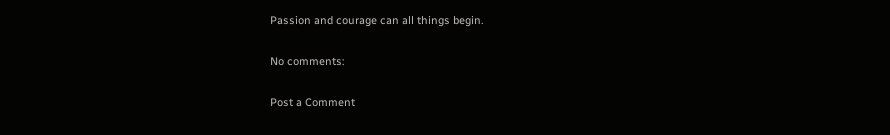Passion and courage can all things begin.

No comments:

Post a Comment